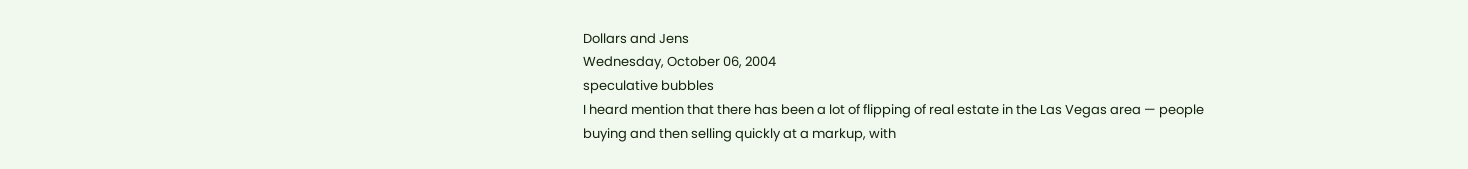Dollars and Jens
Wednesday, October 06, 2004
speculative bubbles
I heard mention that there has been a lot of flipping of real estate in the Las Vegas area — people buying and then selling quickly at a markup, with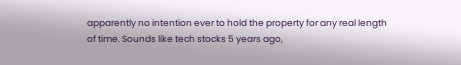apparently no intention ever to hold the property for any real length of time. Sounds like tech stocks 5 years ago,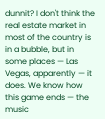dunnit? I don't think the real estate market in most of the country is in a bubble, but in some places — Las Vegas, apparently — it does. We know how this game ends — the music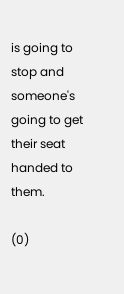is going to stop and someone's going to get their seat handed to them.

(0)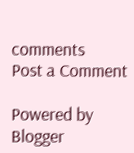comments
Post a Comment

Powered by Blogger